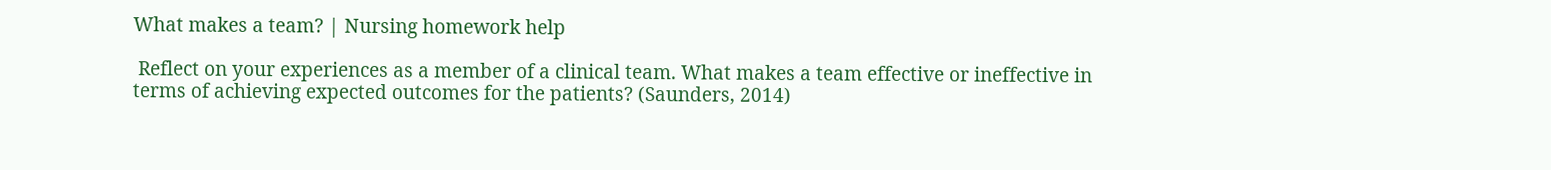What makes a team? | Nursing homework help

 Reflect on your experiences as a member of a clinical team. What makes a team effective or ineffective in terms of achieving expected outcomes for the patients? (Saunders, 2014)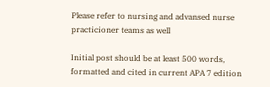Please refer to nursing and advansed nurse practicioner teams as well

Initial post should be at least 500 words, formatted and cited in current APA 7 edition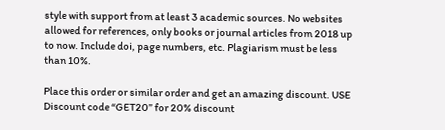style with support from at least 3 academic sources. No websites allowed for references, only books or journal articles from 2018 up to now. Include doi, page numbers, etc. Plagiarism must be less than 10%.

Place this order or similar order and get an amazing discount. USE Discount code “GET20” for 20% discount